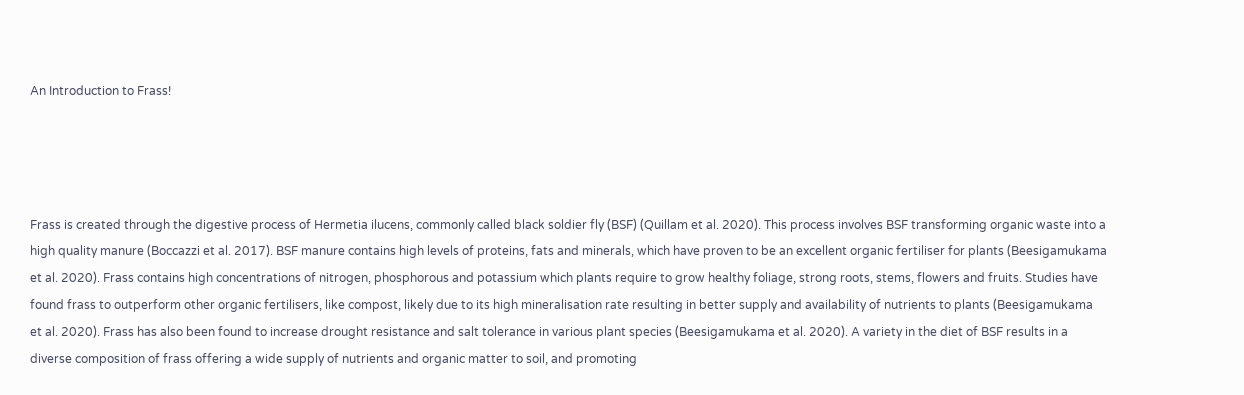An Introduction to Frass!




Frass is created through the digestive process of Hermetia ilucens, commonly called black soldier fly (BSF) (Quillam et al. 2020). This process involves BSF transforming organic waste into a high quality manure (Boccazzi et al. 2017). BSF manure contains high levels of proteins, fats and minerals, which have proven to be an excellent organic fertiliser for plants (Beesigamukama et al. 2020). Frass contains high concentrations of nitrogen, phosphorous and potassium which plants require to grow healthy foliage, strong roots, stems, flowers and fruits. Studies have found frass to outperform other organic fertilisers, like compost, likely due to its high mineralisation rate resulting in better supply and availability of nutrients to plants (Beesigamukama et al. 2020). Frass has also been found to increase drought resistance and salt tolerance in various plant species (Beesigamukama et al. 2020). A variety in the diet of BSF results in a diverse composition of frass offering a wide supply of nutrients and organic matter to soil, and promoting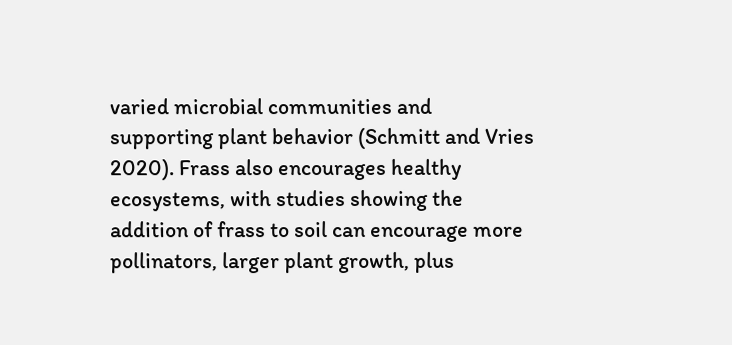varied microbial communities and supporting plant behavior (Schmitt and Vries 2020). Frass also encourages healthy ecosystems, with studies showing the addition of frass to soil can encourage more pollinators, larger plant growth, plus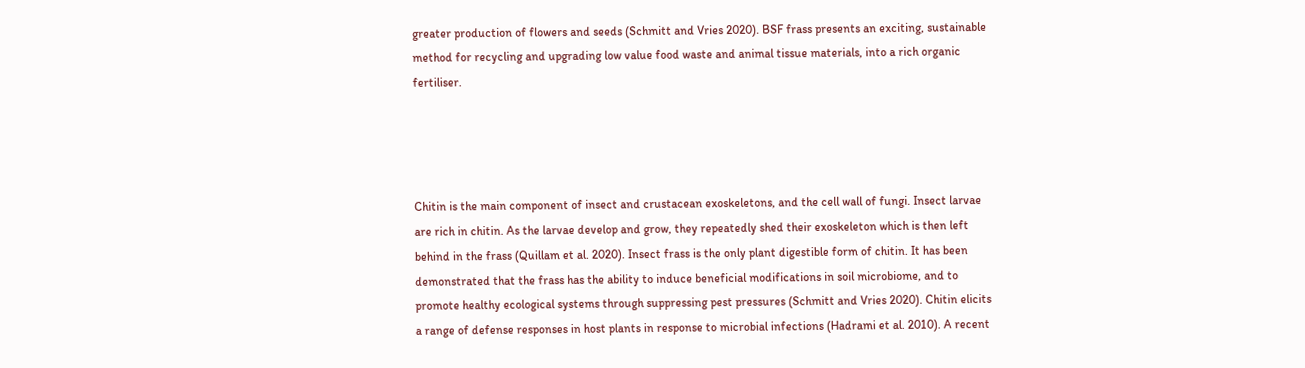greater production of flowers and seeds (Schmitt and Vries 2020). BSF frass presents an exciting, sustainable method for recycling and upgrading low value food waste and animal tissue materials, into a rich organic fertiliser.




Chitin is the main component of insect and crustacean exoskeletons, and the cell wall of fungi. Insect larvae are rich in chitin. As the larvae develop and grow, they repeatedly shed their exoskeleton which is then left behind in the frass (Quillam et al. 2020). Insect frass is the only plant digestible form of chitin. It has been demonstrated that the frass has the ability to induce beneficial modifications in soil microbiome, and to promote healthy ecological systems through suppressing pest pressures (Schmitt and Vries 2020). Chitin elicits a range of defense responses in host plants in response to microbial infections (Hadrami et al. 2010). A recent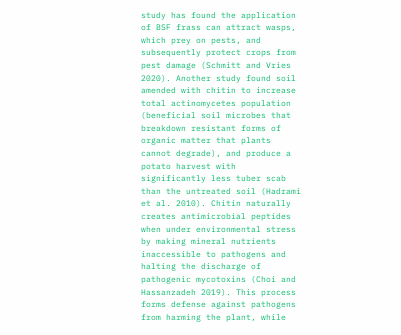study has found the application of BSF frass can attract wasps, which prey on pests, and subsequently protect crops from pest damage (Schmitt and Vries 2020). Another study found soil amended with chitin to increase total actinomycetes population (beneficial soil microbes that breakdown resistant forms of organic matter that plants cannot degrade), and produce a potato harvest with significantly less tuber scab than the untreated soil (Hadrami et al. 2010). Chitin naturally creates antimicrobial peptides when under environmental stress by making mineral nutrients inaccessible to pathogens and halting the discharge of pathogenic mycotoxins (Choi and Hassanzadeh 2019). This process forms defense against pathogens from harming the plant, while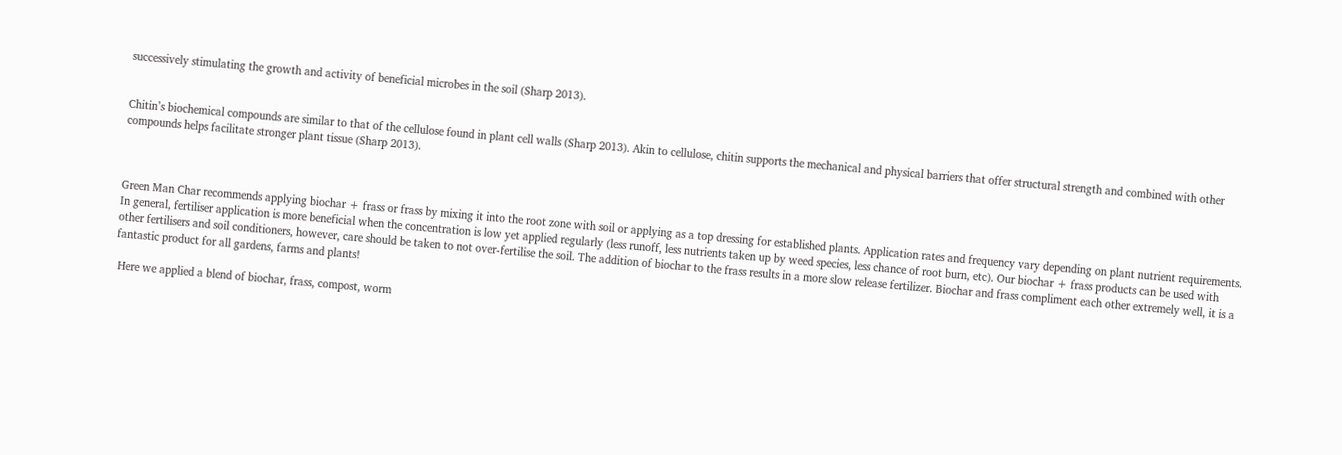successively stimulating the growth and activity of beneficial microbes in the soil (Sharp 2013).


Chitin’s biochemical compounds are similar to that of the cellulose found in plant cell walls (Sharp 2013). Akin to cellulose, chitin supports the mechanical and physical barriers that offer structural strength and combined with other compounds helps facilitate stronger plant tissue (Sharp 2013).



Green Man Char recommends applying biochar + frass or frass by mixing it into the root zone with soil or applying as a top dressing for established plants. Application rates and frequency vary depending on plant nutrient requirements. In general, fertiliser application is more beneficial when the concentration is low yet applied regularly (less runoff, less nutrients taken up by weed species, less chance of root burn, etc). Our biochar + frass products can be used with other fertilisers and soil conditioners, however, care should be taken to not over-fertilise the soil. The addition of biochar to the frass results in a more slow release fertilizer. Biochar and frass compliment each other extremely well, it is a fantastic product for all gardens, farms and plants!

 Here we applied a blend of biochar, frass, compost, worm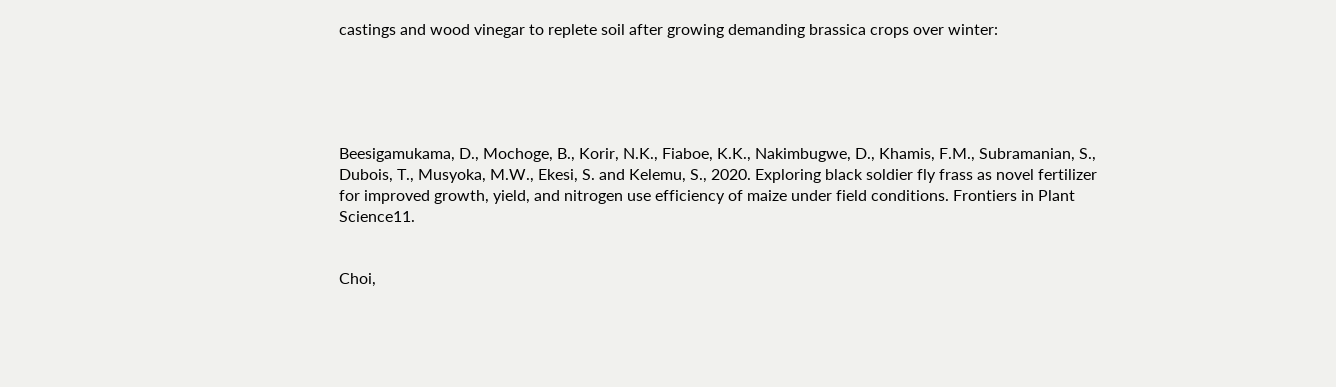castings and wood vinegar to replete soil after growing demanding brassica crops over winter:





Beesigamukama, D., Mochoge, B., Korir, N.K., Fiaboe, K.K., Nakimbugwe, D., Khamis, F.M., Subramanian, S., Dubois, T., Musyoka, M.W., Ekesi, S. and Kelemu, S., 2020. Exploring black soldier fly frass as novel fertilizer for improved growth, yield, and nitrogen use efficiency of maize under field conditions. Frontiers in Plant Science11.


Choi,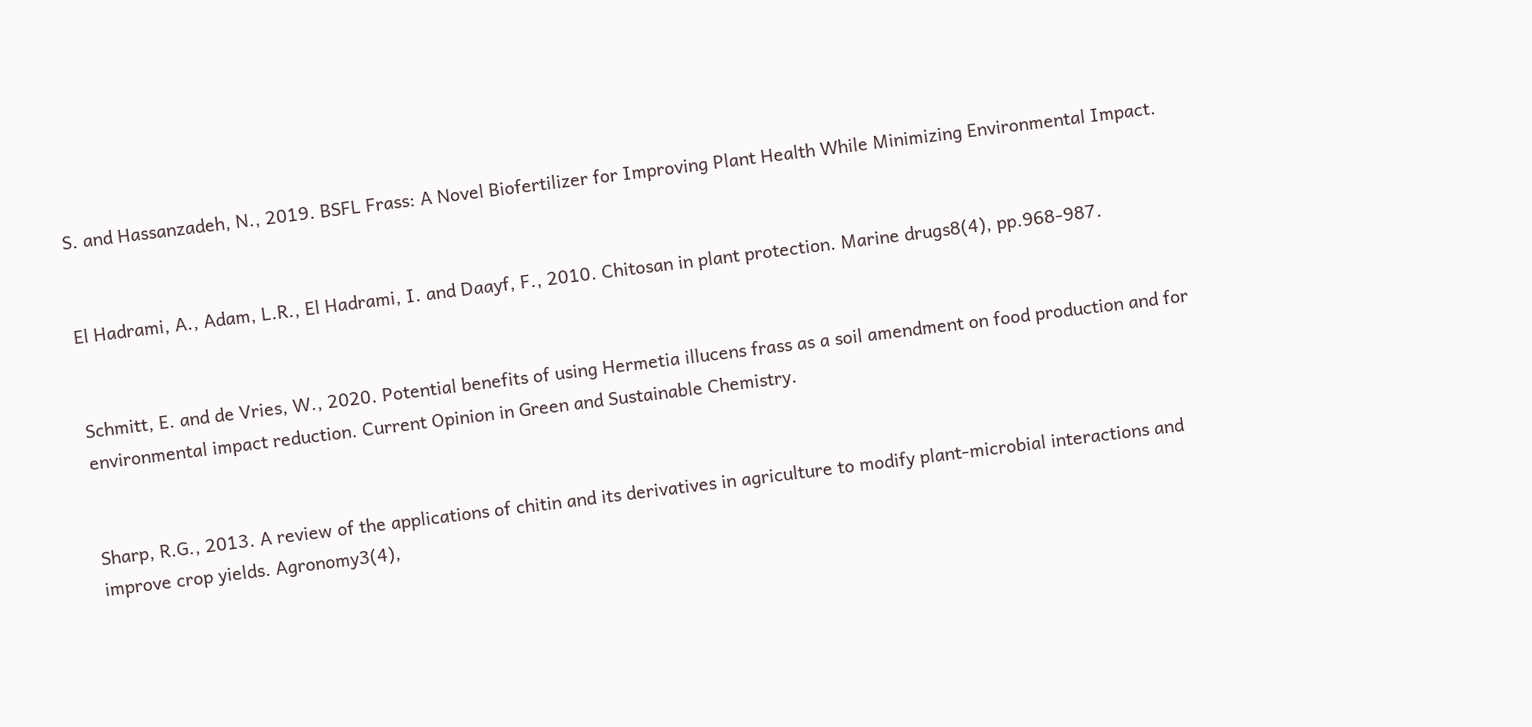S. and Hassanzadeh, N., 2019. BSFL Frass: A Novel Biofertilizer for Improving Plant Health While Minimizing Environmental Impact.


El Hadrami, A., Adam, L.R., El Hadrami, I. and Daayf, F., 2010. Chitosan in plant protection. Marine drugs8(4), pp.968-987.


Schmitt, E. and de Vries, W., 2020. Potential benefits of using Hermetia illucens frass as a soil amendment on food production and for environmental impact reduction. Current Opinion in Green and Sustainable Chemistry.


Sharp, R.G., 2013. A review of the applications of chitin and its derivatives in agriculture to modify plant-microbial interactions and improve crop yields. Agronomy3(4),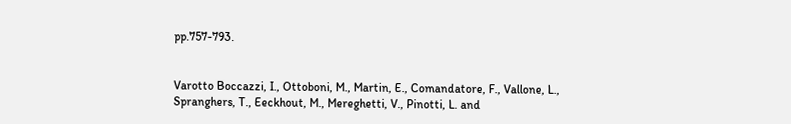pp.757-793.


Varotto Boccazzi, I., Ottoboni, M., Martin, E., Comandatore, F., Vallone, L., Spranghers, T., Eeckhout, M., Mereghetti, V., Pinotti, L. and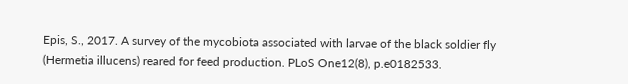Epis, S., 2017. A survey of the mycobiota associated with larvae of the black soldier fly (Hermetia illucens) reared for feed production. PLoS One12(8), p.e0182533.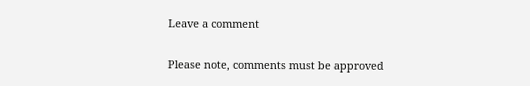Leave a comment

Please note, comments must be approved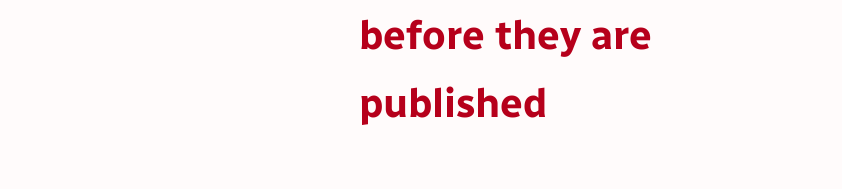before they are published